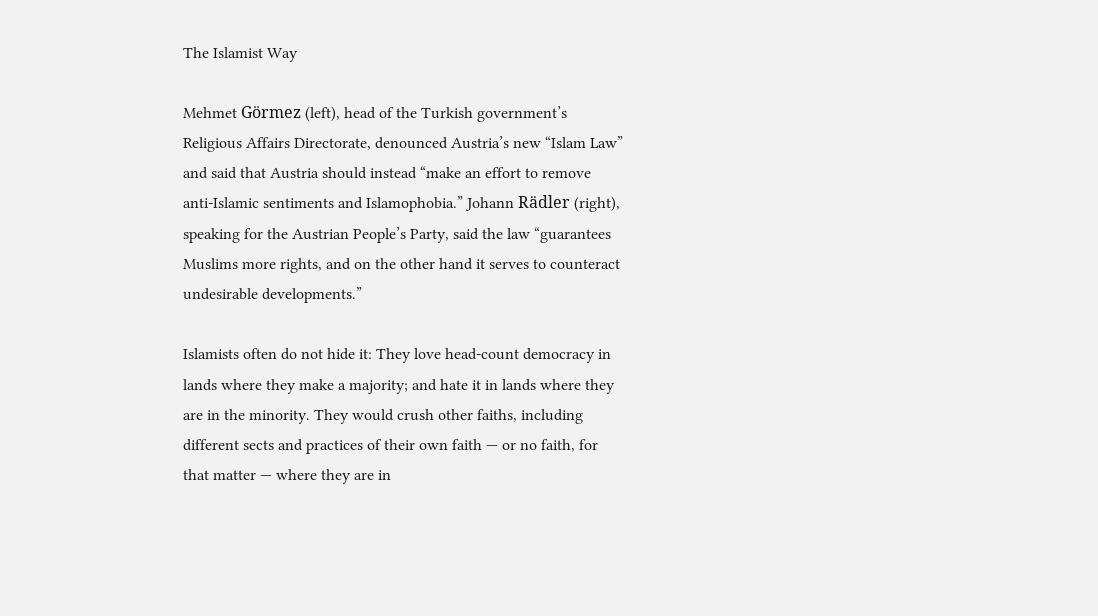The Islamist Way

Mehmet Görmez (left), head of the Turkish government’s Religious Affairs Directorate, denounced Austria’s new “Islam Law” and said that Austria should instead “make an effort to remove anti-Islamic sentiments and Islamophobia.” Johann Rädler (right), speaking for the Austrian People’s Party, said the law “guarantees Muslims more rights, and on the other hand it serves to counteract undesirable developments.”

Islamists often do not hide it: They love head-count democracy in lands where they make a majority; and hate it in lands where they are in the minority. They would crush other faiths, including different sects and practices of their own faith — or no faith, for that matter — where they are in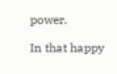power.

In that happy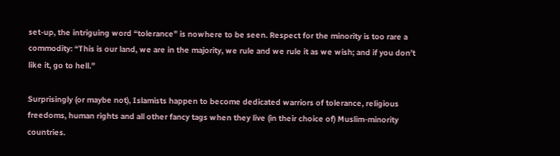set-up, the intriguing word “tolerance” is nowhere to be seen. Respect for the minority is too rare a commodity: “This is our land, we are in the majority, we rule and we rule it as we wish; and if you don’t like it, go to hell.”

Surprisingly (or maybe not), Islamists happen to become dedicated warriors of tolerance, religious freedoms, human rights and all other fancy tags when they live (in their choice of) Muslim-minority countries.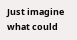Just imagine what could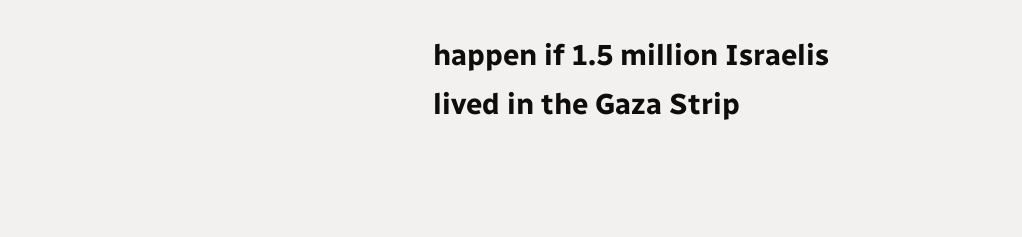happen if 1.5 million Israelis lived in the Gaza Strip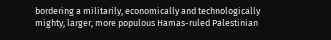bordering a militarily, economically and technologically mighty, larger, more populous Hamas-ruled Palestinian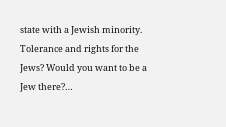state with a Jewish minority. Tolerance and rights for the Jews? Would you want to be a Jew there?…